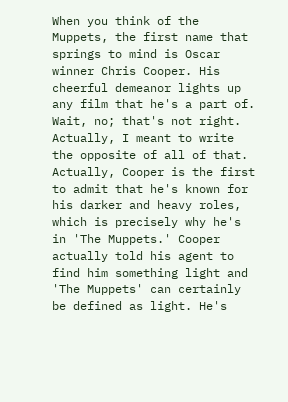When you think of the Muppets, the first name that springs to mind is Oscar winner Chris Cooper. His cheerful demeanor lights up any film that he's a part of. Wait, no; that's not right. Actually, I meant to write the opposite of all of that. Actually, Cooper is the first to admit that he's known for his darker and heavy roles, which is precisely why he's in 'The Muppets.' Cooper actually told his agent to find him something light and 'The Muppets' can certainly be defined as light. He's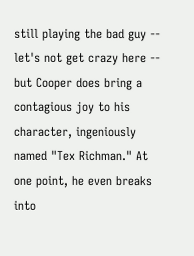still playing the bad guy -- let's not get crazy here -- but Cooper does bring a contagious joy to his character, ingeniously named "Tex Richman." At one point, he even breaks into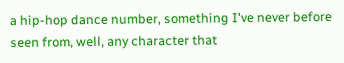a hip-hop dance number, something I've never before seen from, well, any character that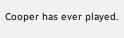Cooper has ever played.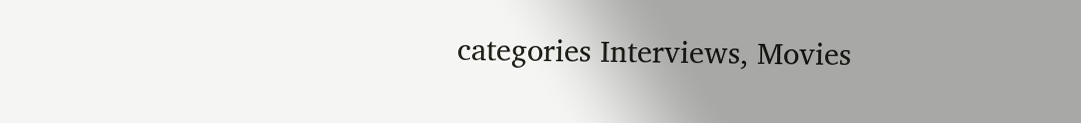categories Interviews, Movies